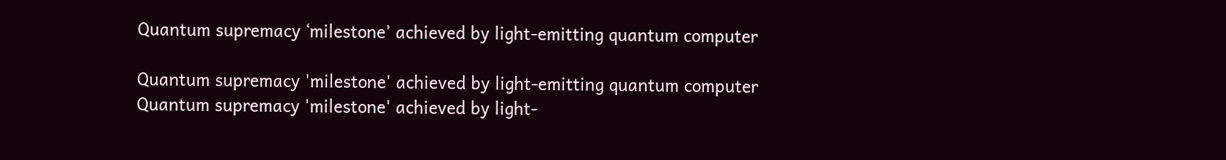Quantum supremacy ‘milestone’ achieved by light-emitting quantum computer

Quantum supremacy 'milestone' achieved by light-emitting quantum computer
Quantum supremacy 'milestone' achieved by light-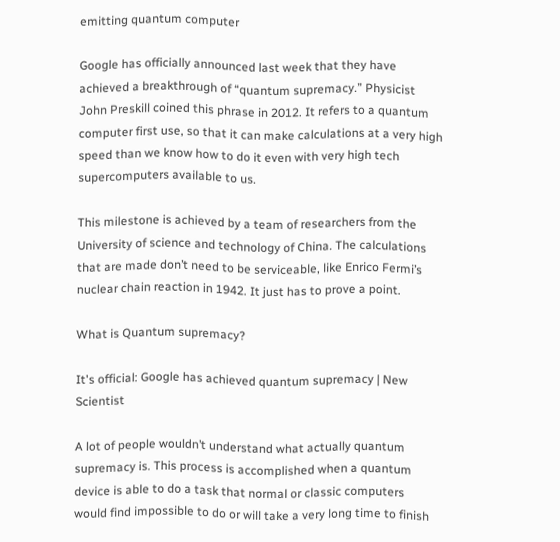emitting quantum computer

Google has officially announced last week that they have achieved a breakthrough of “quantum supremacy.” Physicist John Preskill coined this phrase in 2012. It refers to a quantum computer first use, so that it can make calculations at a very high speed than we know how to do it even with very high tech supercomputers available to us.

This milestone is achieved by a team of researchers from the University of science and technology of China. The calculations that are made don’t need to be serviceable, like Enrico Fermi’s nuclear chain reaction in 1942. It just has to prove a point.

What is Quantum supremacy?

It's official: Google has achieved quantum supremacy | New Scientist

A lot of people wouldn’t understand what actually quantum supremacy is. This process is accomplished when a quantum device is able to do a task that normal or classic computers would find impossible to do or will take a very long time to finish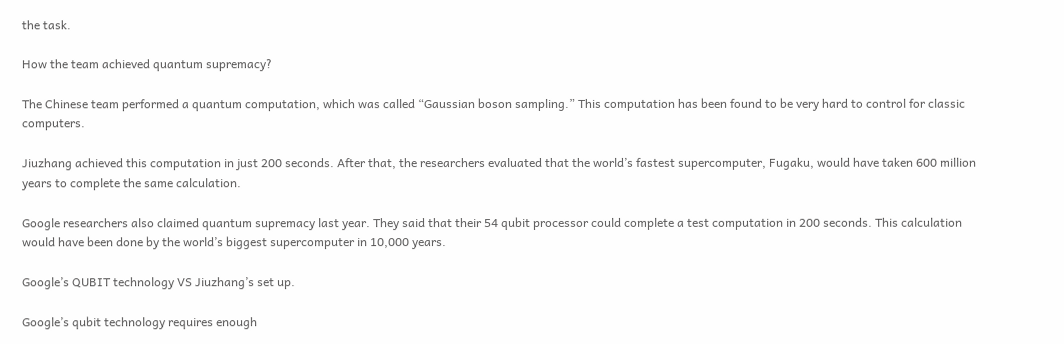the task.

How the team achieved quantum supremacy?

The Chinese team performed a quantum computation, which was called “Gaussian boson sampling.” This computation has been found to be very hard to control for classic computers.

Jiuzhang achieved this computation in just 200 seconds. After that, the researchers evaluated that the world’s fastest supercomputer, Fugaku, would have taken 600 million years to complete the same calculation.

Google researchers also claimed quantum supremacy last year. They said that their 54 qubit processor could complete a test computation in 200 seconds. This calculation would have been done by the world’s biggest supercomputer in 10,000 years.

Google’s QUBIT technology VS Jiuzhang’s set up.

Google’s qubit technology requires enough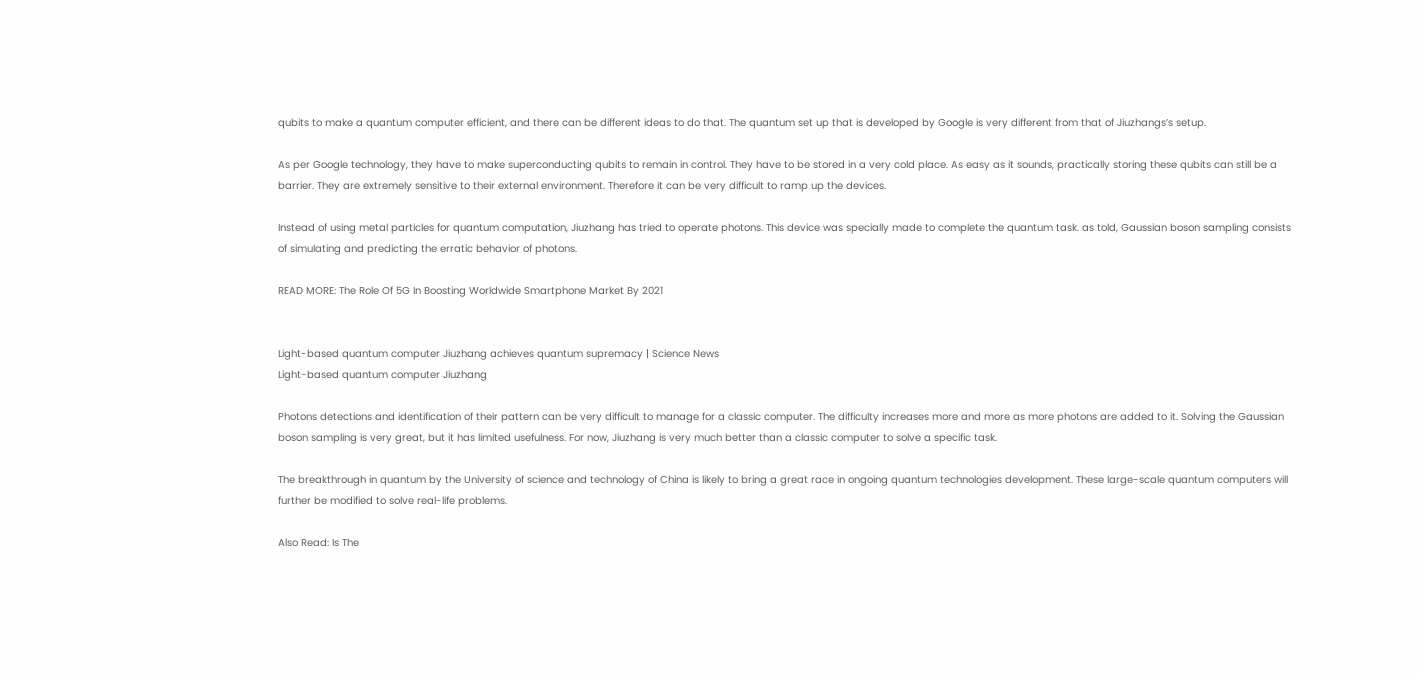qubits to make a quantum computer efficient, and there can be different ideas to do that. The quantum set up that is developed by Google is very different from that of Jiuzhangs’s setup.

As per Google technology, they have to make superconducting qubits to remain in control. They have to be stored in a very cold place. As easy as it sounds, practically storing these qubits can still be a barrier. They are extremely sensitive to their external environment. Therefore it can be very difficult to ramp up the devices.

Instead of using metal particles for quantum computation, Jiuzhang has tried to operate photons. This device was specially made to complete the quantum task. as told, Gaussian boson sampling consists of simulating and predicting the erratic behavior of photons.

READ MORE: The Role Of 5G In Boosting Worldwide Smartphone Market By 2021


Light-based quantum computer Jiuzhang achieves quantum supremacy | Science News
Light-based quantum computer Jiuzhang

Photons detections and identification of their pattern can be very difficult to manage for a classic computer. The difficulty increases more and more as more photons are added to it. Solving the Gaussian boson sampling is very great, but it has limited usefulness. For now, Jiuzhang is very much better than a classic computer to solve a specific task.

The breakthrough in quantum by the University of science and technology of China is likely to bring a great race in ongoing quantum technologies development. These large-scale quantum computers will further be modified to solve real-life problems.

Also Read: Is The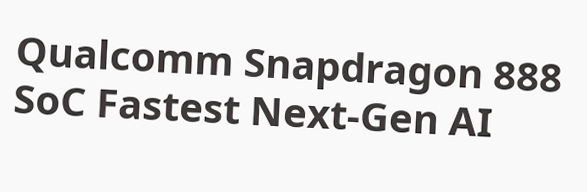Qualcomm Snapdragon 888 SoC Fastest Next-Gen AI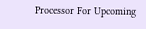Processor For Upcoming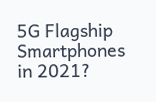5G Flagship Smartphones in 2021?